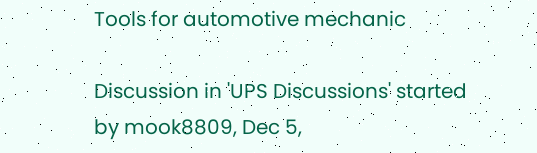Tools for automotive mechanic

Discussion in 'UPS Discussions' started by mook8809, Dec 5,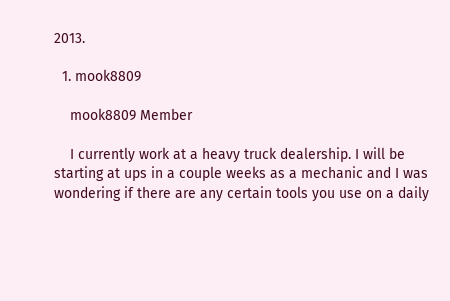2013.

  1. mook8809

    mook8809 Member

    I currently work at a heavy truck dealership. I will be starting at ups in a couple weeks as a mechanic and I was wondering if there are any certain tools you use on a daily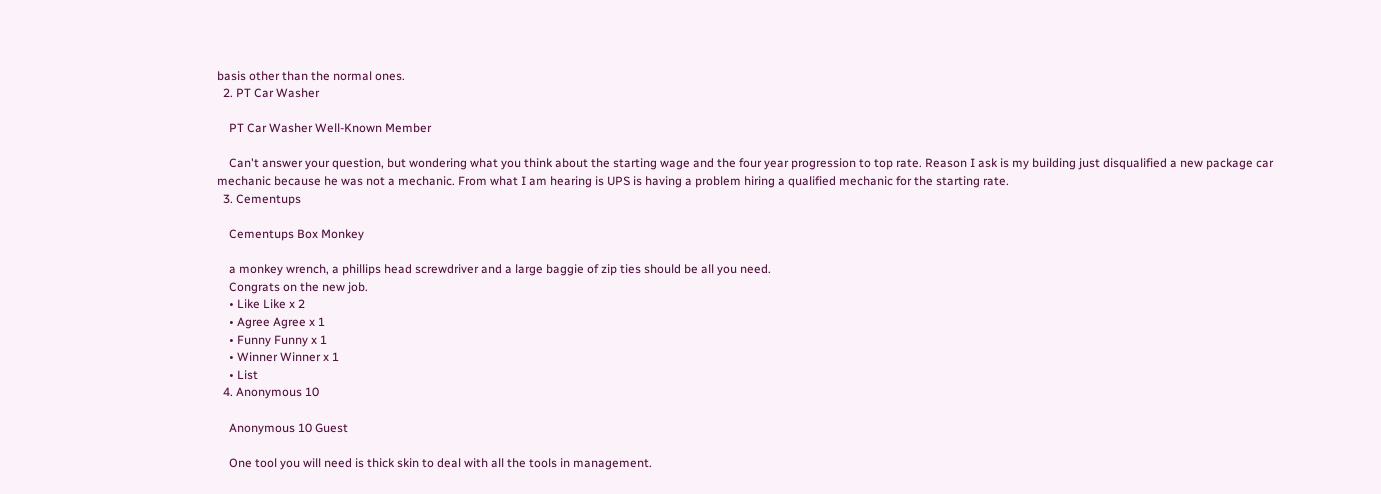basis other than the normal ones.
  2. PT Car Washer

    PT Car Washer Well-Known Member

    Can't answer your question, but wondering what you think about the starting wage and the four year progression to top rate. Reason I ask is my building just disqualified a new package car mechanic because he was not a mechanic. From what I am hearing is UPS is having a problem hiring a qualified mechanic for the starting rate.
  3. Cementups

    Cementups Box Monkey

    a monkey wrench, a phillips head screwdriver and a large baggie of zip ties should be all you need.
    Congrats on the new job.
    • Like Like x 2
    • Agree Agree x 1
    • Funny Funny x 1
    • Winner Winner x 1
    • List
  4. Anonymous 10

    Anonymous 10 Guest

    One tool you will need is thick skin to deal with all the tools in management.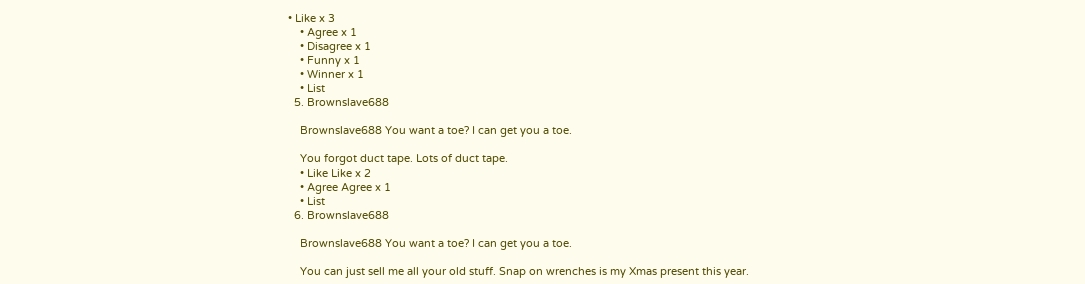• Like x 3
    • Agree x 1
    • Disagree x 1
    • Funny x 1
    • Winner x 1
    • List
  5. Brownslave688

    Brownslave688 You want a toe? I can get you a toe.

    You forgot duct tape. Lots of duct tape.
    • Like Like x 2
    • Agree Agree x 1
    • List
  6. Brownslave688

    Brownslave688 You want a toe? I can get you a toe.

    You can just sell me all your old stuff. Snap on wrenches is my Xmas present this year.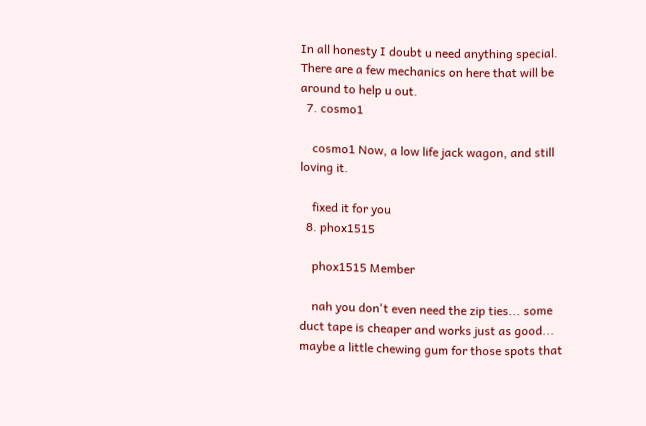In all honesty I doubt u need anything special. There are a few mechanics on here that will be around to help u out.
  7. cosmo1

    cosmo1 Now, a low life jack wagon, and still loving it.

    fixed it for you
  8. phox1515

    phox1515 Member

    nah you don't even need the zip ties... some duct tape is cheaper and works just as good... maybe a little chewing gum for those spots that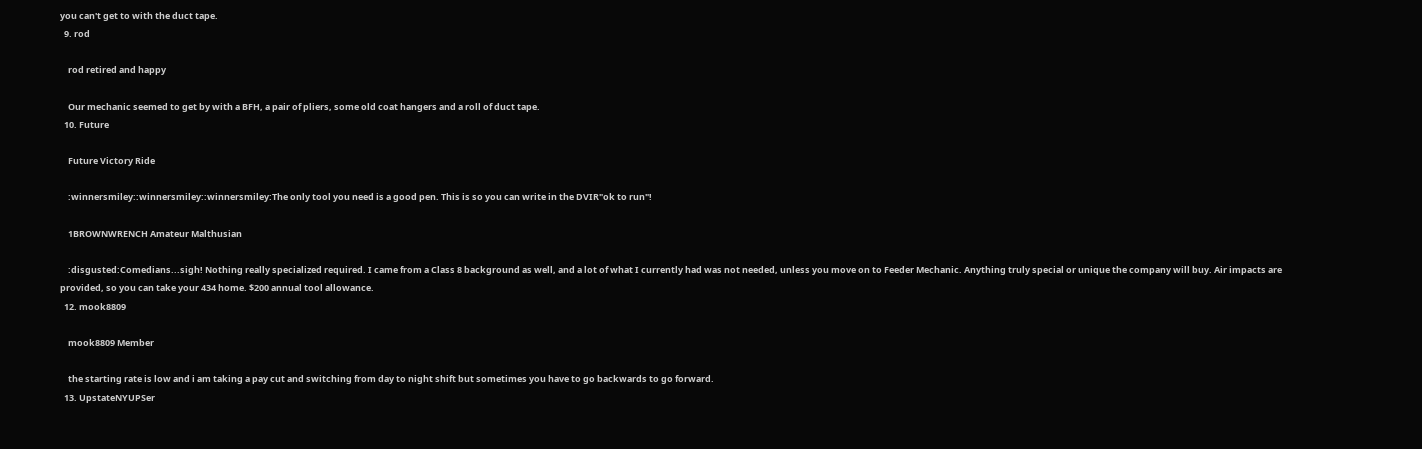you can't get to with the duct tape.
  9. rod

    rod retired and happy

    Our mechanic seemed to get by with a BFH, a pair of pliers, some old coat hangers and a roll of duct tape.
  10. Future

    Future Victory Ride

    :winnersmiley::winnersmiley::winnersmiley:The only tool you need is a good pen. This is so you can write in the DVIR"ok to run"!

    1BROWNWRENCH Amateur Malthusian

    :disgusted:Comedians...sigh! Nothing really specialized required. I came from a Class 8 background as well, and a lot of what I currently had was not needed, unless you move on to Feeder Mechanic. Anything truly special or unique the company will buy. Air impacts are provided, so you can take your 434 home. $200 annual tool allowance.
  12. mook8809

    mook8809 Member

    the starting rate is low and i am taking a pay cut and switching from day to night shift but sometimes you have to go backwards to go forward.
  13. UpstateNYUPSer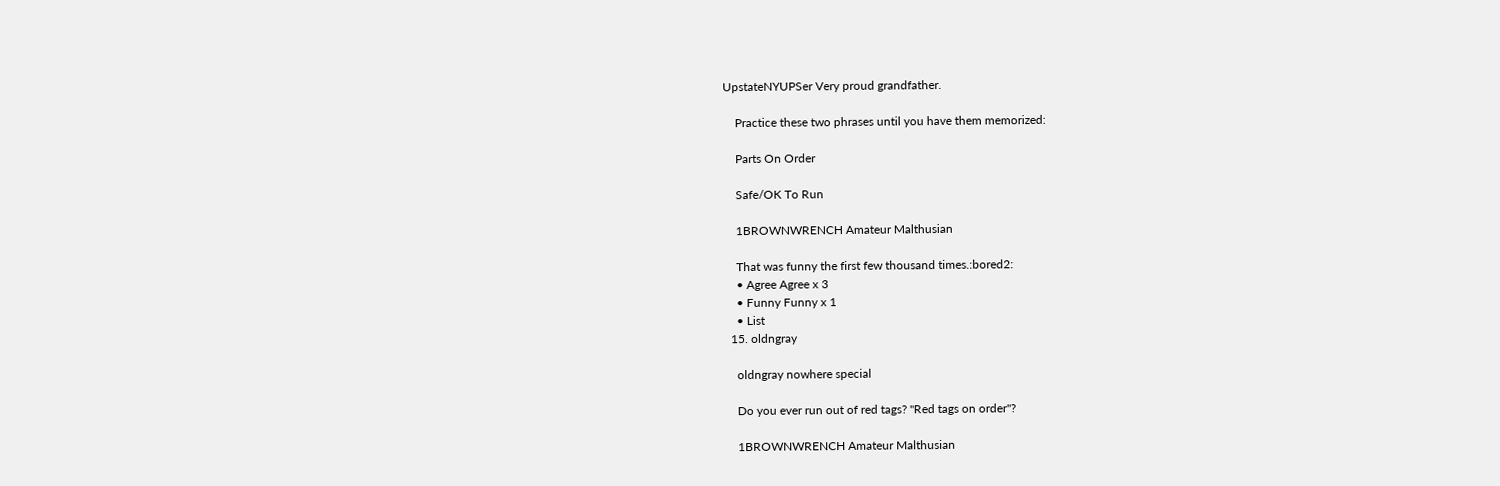UpstateNYUPSer Very proud grandfather.

    Practice these two phrases until you have them memorized:

    Parts On Order

    Safe/OK To Run

    1BROWNWRENCH Amateur Malthusian

    That was funny the first few thousand times.:bored2:
    • Agree Agree x 3
    • Funny Funny x 1
    • List
  15. oldngray

    oldngray nowhere special

    Do you ever run out of red tags? "Red tags on order"?

    1BROWNWRENCH Amateur Malthusian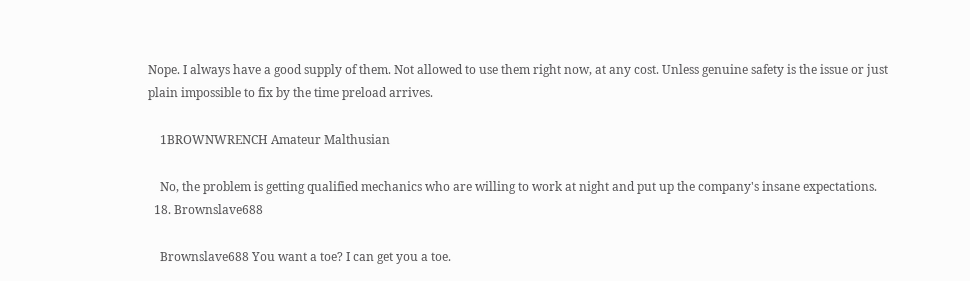Nope. I always have a good supply of them. Not allowed to use them right now, at any cost. Unless genuine safety is the issue or just plain impossible to fix by the time preload arrives.

    1BROWNWRENCH Amateur Malthusian

    No, the problem is getting qualified mechanics who are willing to work at night and put up the company's insane expectations.
  18. Brownslave688

    Brownslave688 You want a toe? I can get you a toe.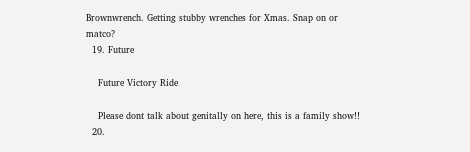Brownwrench. Getting stubby wrenches for Xmas. Snap on or matco?
  19. Future

    Future Victory Ride

    Please dont talk about genitally on here, this is a family show!!
  20.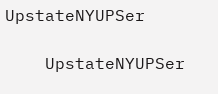UpstateNYUPSer

    UpstateNYUPSer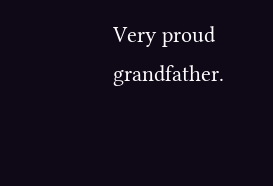Very proud grandfather.